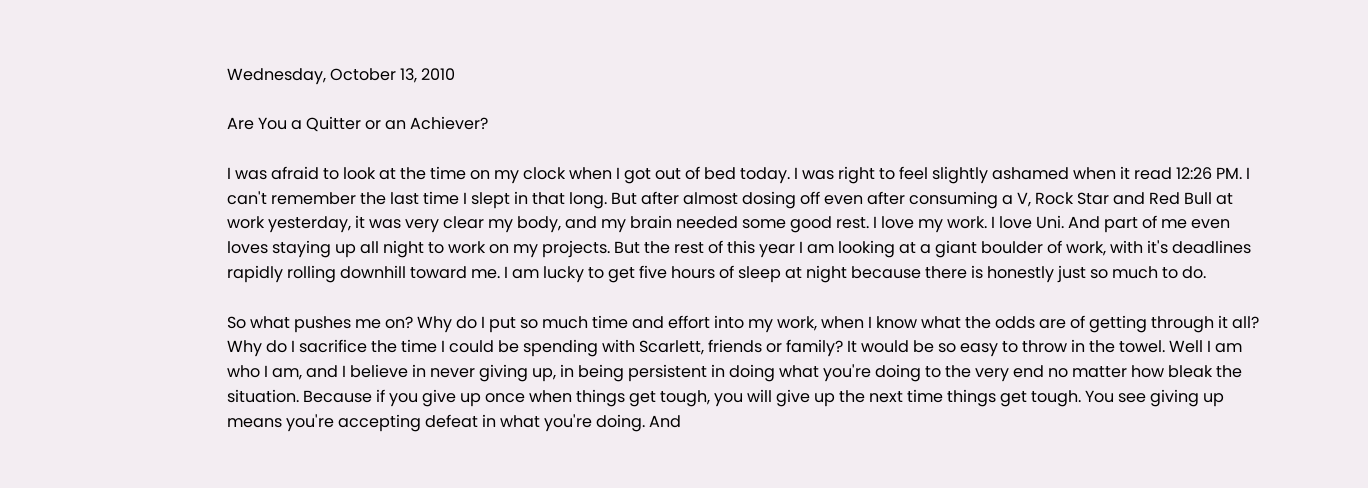Wednesday, October 13, 2010

Are You a Quitter or an Achiever?

I was afraid to look at the time on my clock when I got out of bed today. I was right to feel slightly ashamed when it read 12:26 PM. I can't remember the last time I slept in that long. But after almost dosing off even after consuming a V, Rock Star and Red Bull at work yesterday, it was very clear my body, and my brain needed some good rest. I love my work. I love Uni. And part of me even loves staying up all night to work on my projects. But the rest of this year I am looking at a giant boulder of work, with it's deadlines rapidly rolling downhill toward me. I am lucky to get five hours of sleep at night because there is honestly just so much to do.

So what pushes me on? Why do I put so much time and effort into my work, when I know what the odds are of getting through it all? Why do I sacrifice the time I could be spending with Scarlett, friends or family? It would be so easy to throw in the towel. Well I am who I am, and I believe in never giving up, in being persistent in doing what you're doing to the very end no matter how bleak the situation. Because if you give up once when things get tough, you will give up the next time things get tough. You see giving up means you're accepting defeat in what you're doing. And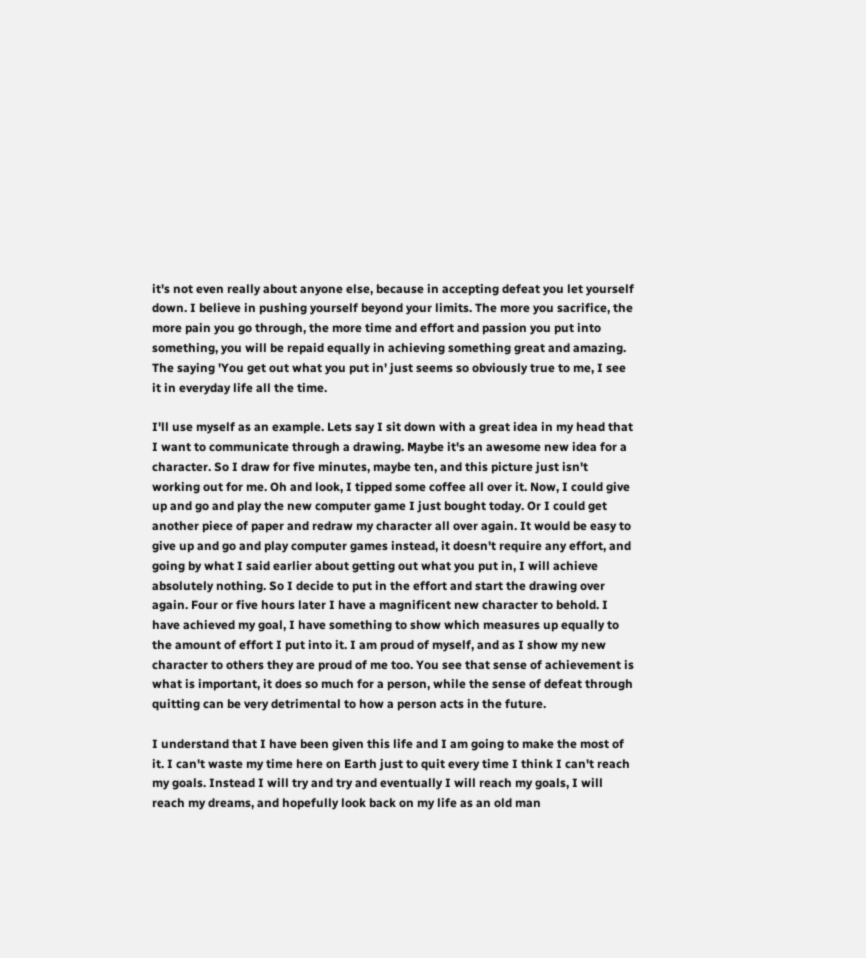it's not even really about anyone else, because in accepting defeat you let yourself down. I believe in pushing yourself beyond your limits. The more you sacrifice, the more pain you go through, the more time and effort and passion you put into something, you will be repaid equally in achieving something great and amazing. The saying 'You get out what you put in' just seems so obviously true to me, I see it in everyday life all the time.

I'll use myself as an example. Lets say I sit down with a great idea in my head that I want to communicate through a drawing. Maybe it's an awesome new idea for a character. So I draw for five minutes, maybe ten, and this picture just isn't working out for me. Oh and look, I tipped some coffee all over it. Now, I could give up and go and play the new computer game I just bought today. Or I could get another piece of paper and redraw my character all over again. It would be easy to give up and go and play computer games instead, it doesn't require any effort, and going by what I said earlier about getting out what you put in, I will achieve absolutely nothing. So I decide to put in the effort and start the drawing over again. Four or five hours later I have a magnificent new character to behold. I have achieved my goal, I have something to show which measures up equally to the amount of effort I put into it. I am proud of myself, and as I show my new character to others they are proud of me too. You see that sense of achievement is what is important, it does so much for a person, while the sense of defeat through quitting can be very detrimental to how a person acts in the future.

I understand that I have been given this life and I am going to make the most of it. I can't waste my time here on Earth just to quit every time I think I can't reach my goals. Instead I will try and try and eventually I will reach my goals, I will reach my dreams, and hopefully look back on my life as an old man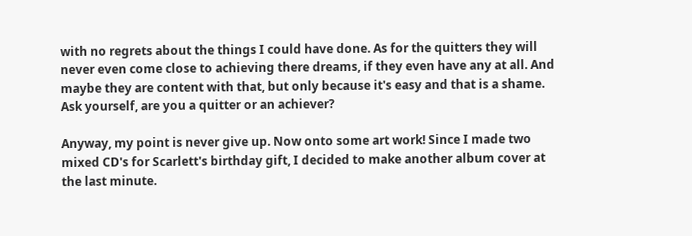with no regrets about the things I could have done. As for the quitters they will never even come close to achieving there dreams, if they even have any at all. And maybe they are content with that, but only because it's easy and that is a shame. Ask yourself, are you a quitter or an achiever?

Anyway, my point is never give up. Now onto some art work! Since I made two mixed CD's for Scarlett's birthday gift, I decided to make another album cover at the last minute.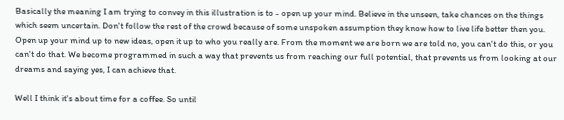Basically the meaning I am trying to convey in this illustration is to - open up your mind. Believe in the unseen, take chances on the things which seem uncertain. Don't follow the rest of the crowd because of some unspoken assumption they know how to live life better then you. Open up your mind up to new ideas, open it up to who you really are. From the moment we are born we are told no, you can't do this, or you can't do that. We become programmed in such a way that prevents us from reaching our full potential, that prevents us from looking at our dreams and saying yes, I can achieve that.

Well I think it's about time for a coffee. So until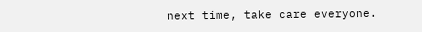next time, take care everyone.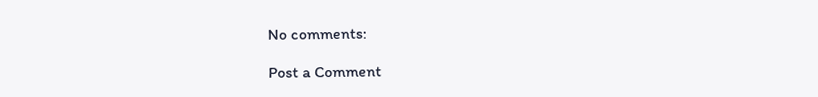No comments:

Post a Comment